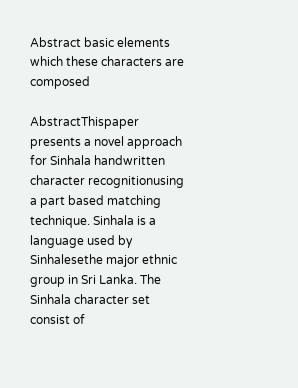Abstract basic elements which these characters are composed

AbstractThispaper presents a novel approach for Sinhala handwritten character recognitionusing a part based matching technique. Sinhala is a language used by Sinhalesethe major ethnic group in Sri Lanka. The Sinhala character set consist of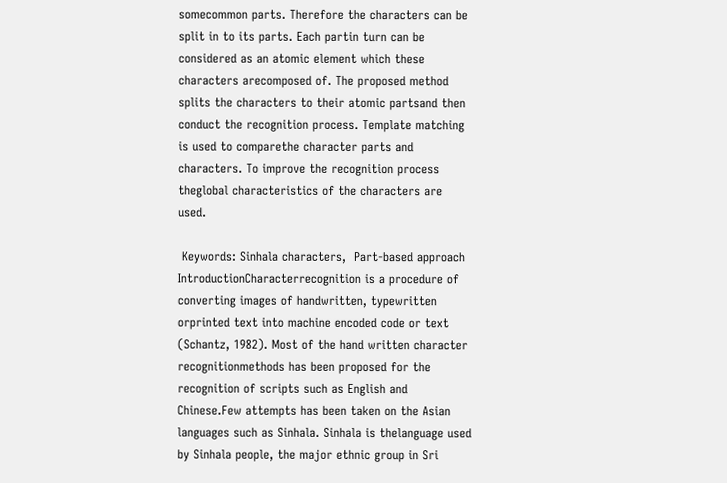somecommon parts. Therefore the characters can be split in to its parts. Each partin turn can be considered as an atomic element which these characters arecomposed of. The proposed method splits the characters to their atomic partsand then conduct the recognition process. Template matching is used to comparethe character parts and characters. To improve the recognition process theglobal characteristics of the characters are used.

 Keywords: Sinhala characters,  Part-based approach IntroductionCharacterrecognition is a procedure of converting images of handwritten, typewritten orprinted text into machine encoded code or text (Schantz, 1982). Most of the hand written character recognitionmethods has been proposed for the recognition of scripts such as English and Chinese.Few attempts has been taken on the Asian languages such as Sinhala. Sinhala is thelanguage used by Sinhala people, the major ethnic group in Sri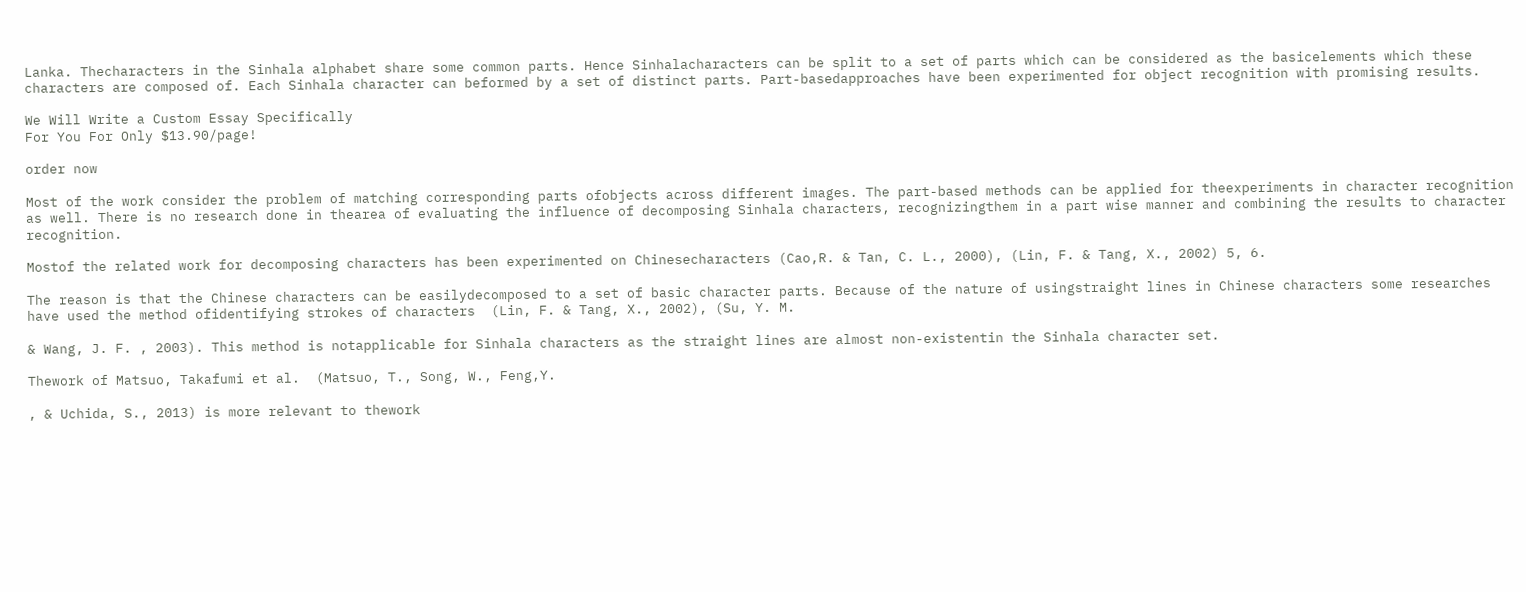Lanka. Thecharacters in the Sinhala alphabet share some common parts. Hence Sinhalacharacters can be split to a set of parts which can be considered as the basicelements which these characters are composed of. Each Sinhala character can beformed by a set of distinct parts. Part-basedapproaches have been experimented for object recognition with promising results.

We Will Write a Custom Essay Specifically
For You For Only $13.90/page!

order now

Most of the work consider the problem of matching corresponding parts ofobjects across different images. The part-based methods can be applied for theexperiments in character recognition as well. There is no research done in thearea of evaluating the influence of decomposing Sinhala characters, recognizingthem in a part wise manner and combining the results to character recognition.

Mostof the related work for decomposing characters has been experimented on Chinesecharacters (Cao,R. & Tan, C. L., 2000), (Lin, F. & Tang, X., 2002) 5, 6.

The reason is that the Chinese characters can be easilydecomposed to a set of basic character parts. Because of the nature of usingstraight lines in Chinese characters some researches have used the method ofidentifying strokes of characters  (Lin, F. & Tang, X., 2002), (Su, Y. M.

& Wang, J. F. , 2003). This method is notapplicable for Sinhala characters as the straight lines are almost non-existentin the Sinhala character set.

Thework of Matsuo, Takafumi et al.  (Matsuo, T., Song, W., Feng,Y.

, & Uchida, S., 2013) is more relevant to thework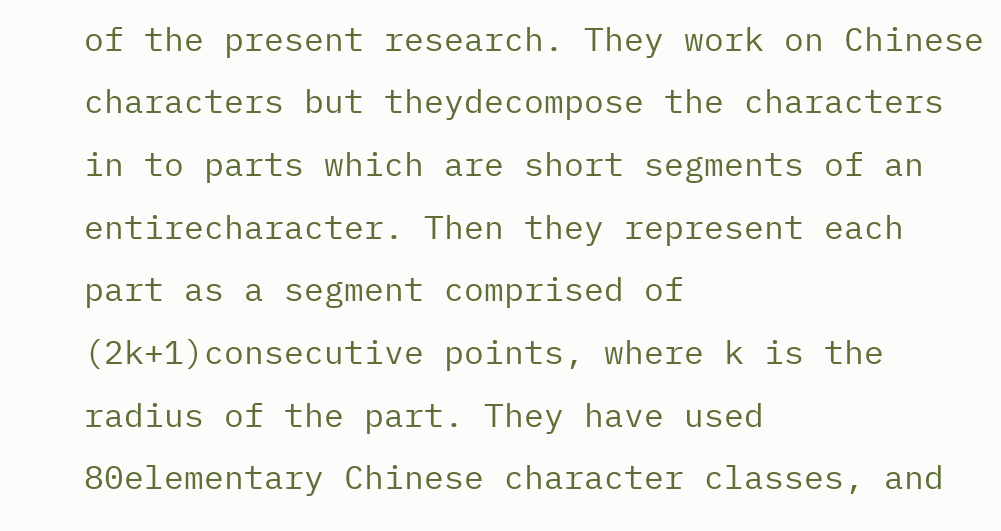of the present research. They work on Chinese characters but theydecompose the characters in to parts which are short segments of an entirecharacter. Then they represent each part as a segment comprised of (2k+1)consecutive points, where k is the radius of the part. They have used 80elementary Chinese character classes, and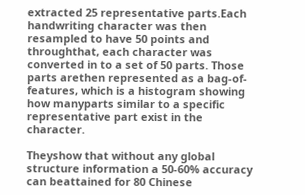extracted 25 representative parts.Each handwriting character was then resampled to have 50 points and throughthat, each character was converted in to a set of 50 parts. Those parts arethen represented as a bag-of-features, which is a histogram showing how manyparts similar to a specific representative part exist in the character.

Theyshow that without any global structure information a 50-60% accuracy can beattained for 80 Chinese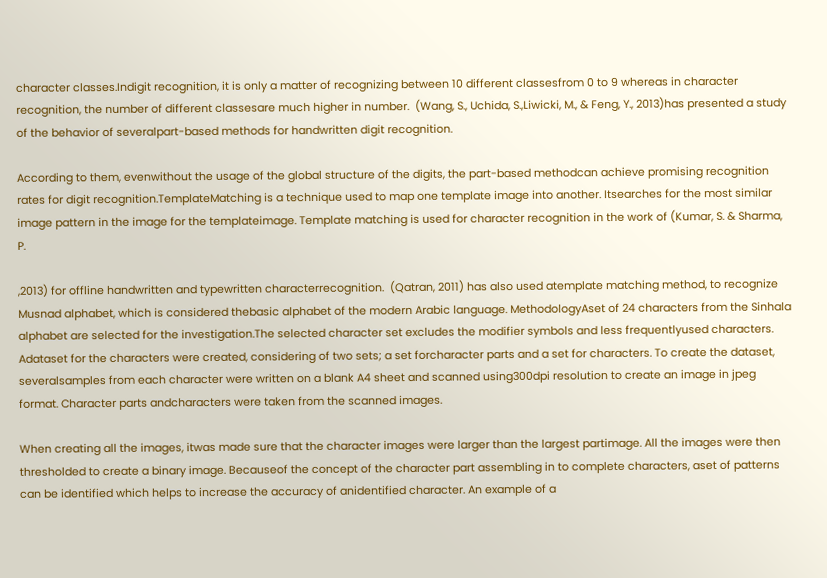character classes.Indigit recognition, it is only a matter of recognizing between 10 different classesfrom 0 to 9 whereas in character recognition, the number of different classesare much higher in number.  (Wang, S., Uchida, S.,Liwicki, M., & Feng, Y., 2013)has presented a study of the behavior of severalpart-based methods for handwritten digit recognition.

According to them, evenwithout the usage of the global structure of the digits, the part-based methodcan achieve promising recognition rates for digit recognition.TemplateMatching is a technique used to map one template image into another. Itsearches for the most similar image pattern in the image for the templateimage. Template matching is used for character recognition in the work of (Kumar, S. & Sharma, P.

,2013) for offline handwritten and typewritten characterrecognition.  (Qatran, 2011) has also used atemplate matching method, to recognize Musnad alphabet, which is considered thebasic alphabet of the modern Arabic language. MethodologyAset of 24 characters from the Sinhala alphabet are selected for the investigation.The selected character set excludes the modifier symbols and less frequentlyused characters. Adataset for the characters were created, considering of two sets; a set forcharacter parts and a set for characters. To create the dataset, severalsamples from each character were written on a blank A4 sheet and scanned using300dpi resolution to create an image in jpeg format. Character parts andcharacters were taken from the scanned images.

When creating all the images, itwas made sure that the character images were larger than the largest partimage. All the images were then thresholded to create a binary image. Becauseof the concept of the character part assembling in to complete characters, aset of patterns can be identified which helps to increase the accuracy of anidentified character. An example of a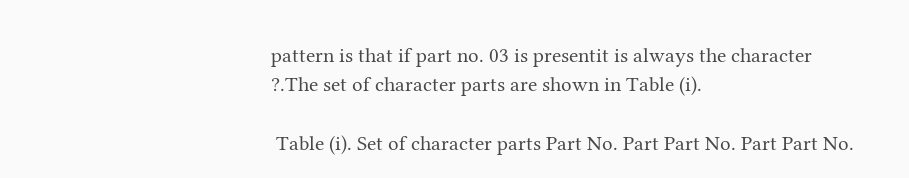pattern is that if part no. 03 is presentit is always the character ?.The set of character parts are shown in Table (i).

 Table (i). Set of character parts Part No. Part Part No. Part Part No.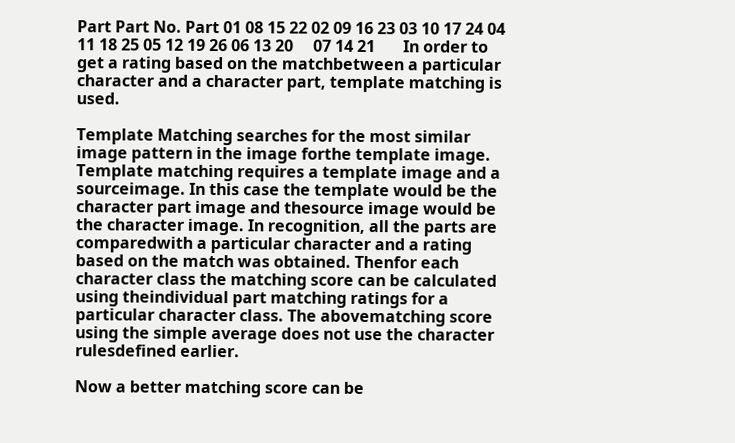Part Part No. Part 01 08 15 22 02 09 16 23 03 10 17 24 04 11 18 25 05 12 19 26 06 13 20     07 14 21       In order to get a rating based on the matchbetween a particular character and a character part, template matching is used.

Template Matching searches for the most similar image pattern in the image forthe template image. Template matching requires a template image and a sourceimage. In this case the template would be the character part image and thesource image would be the character image. In recognition, all the parts are comparedwith a particular character and a rating based on the match was obtained. Thenfor each character class the matching score can be calculated using theindividual part matching ratings for a particular character class. The abovematching score using the simple average does not use the character rulesdefined earlier.

Now a better matching score can be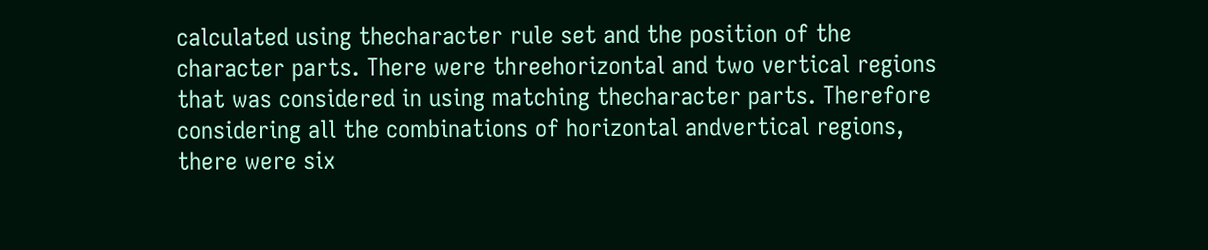calculated using thecharacter rule set and the position of the character parts. There were threehorizontal and two vertical regions that was considered in using matching thecharacter parts. Therefore considering all the combinations of horizontal andvertical regions, there were six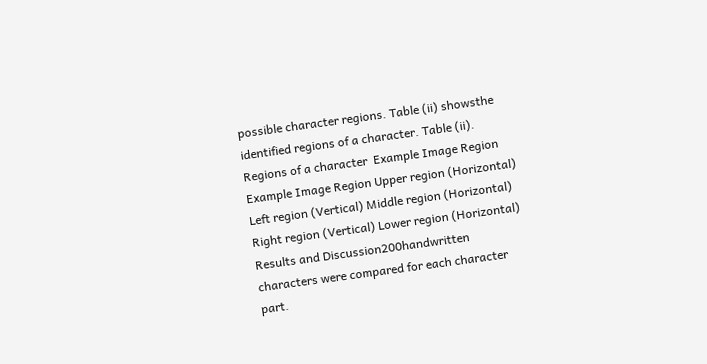possible character regions. Table (ii) showsthe identified regions of a character. Table (ii). Regions of a character  Example Image Region Example Image Region Upper region (Horizontal) Left region (Vertical) Middle region (Horizontal) Right region (Vertical) Lower region (Horizontal)      Results and Discussion200handwritten characters were compared for each character part.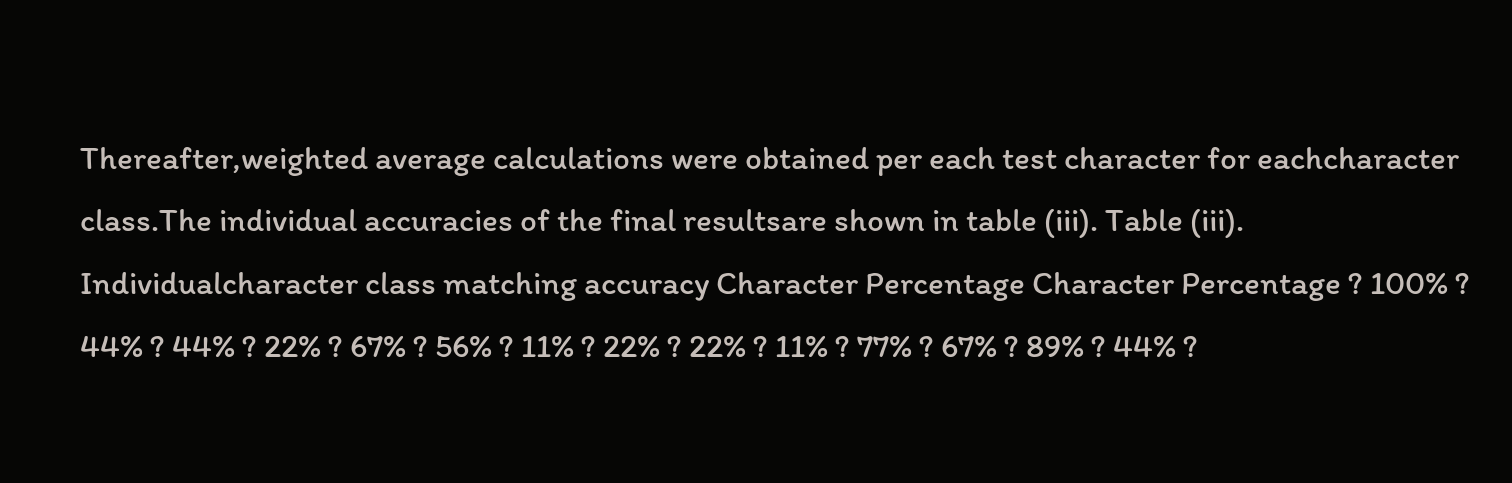Thereafter,weighted average calculations were obtained per each test character for eachcharacter class.The individual accuracies of the final resultsare shown in table (iii). Table (iii). Individualcharacter class matching accuracy Character Percentage Character Percentage ? 100% ? 44% ? 44% ? 22% ? 67% ? 56% ? 11% ? 22% ? 22% ? 11% ? 77% ? 67% ? 89% ? 44% ?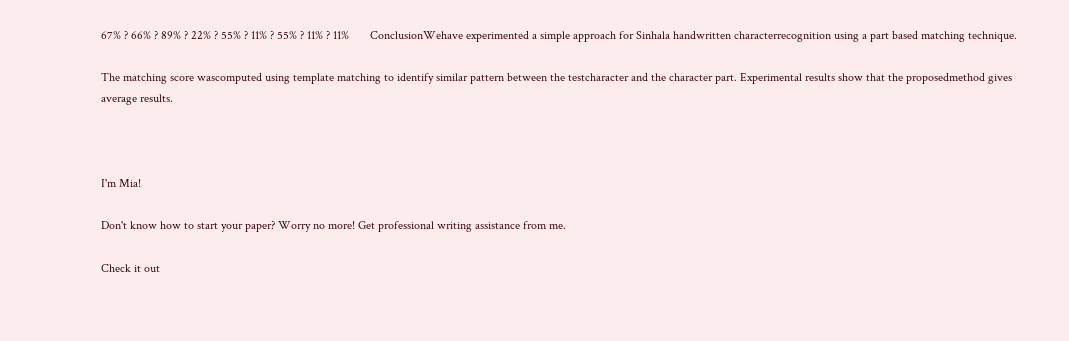67% ? 66% ? 89% ? 22% ? 55% ? 11% ? 55% ? 11% ? 11%       ConclusionWehave experimented a simple approach for Sinhala handwritten characterrecognition using a part based matching technique.

The matching score wascomputed using template matching to identify similar pattern between the testcharacter and the character part. Experimental results show that the proposedmethod gives average results.



I'm Mia!

Don't know how to start your paper? Worry no more! Get professional writing assistance from me.

Check it out